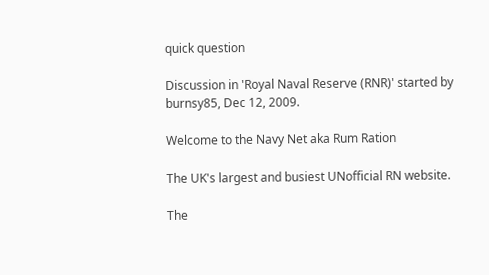quick question

Discussion in 'Royal Naval Reserve (RNR)' started by burnsy85, Dec 12, 2009.

Welcome to the Navy Net aka Rum Ration

The UK's largest and busiest UNofficial RN website.

The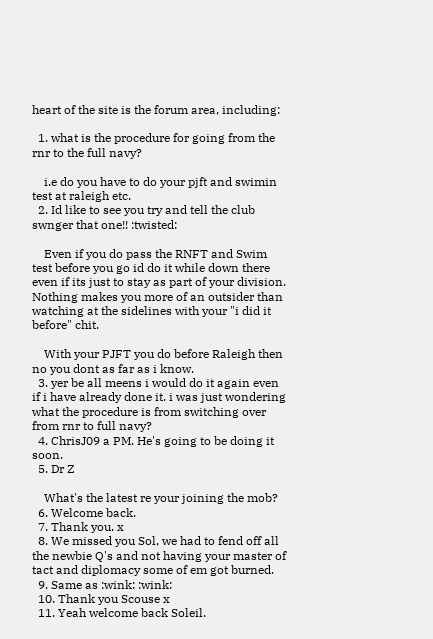heart of the site is the forum area, including:

  1. what is the procedure for going from the rnr to the full navy?

    i.e do you have to do your pjft and swimin test at raleigh etc.
  2. Id like to see you try and tell the club swnger that one!! :twisted:

    Even if you do pass the RNFT and Swim test before you go id do it while down there even if its just to stay as part of your division. Nothing makes you more of an outsider than watching at the sidelines with your "i did it before" chit.

    With your PJFT you do before Raleigh then no you dont as far as i know.
  3. yer be all meens i would do it again even if i have already done it. i was just wondering what the procedure is from switching over from rnr to full navy?
  4. ChrisJ09 a PM. He's going to be doing it soon.
  5. Dr Z

    What's the latest re your joining the mob?
  6. Welcome back.
  7. Thank you. x
  8. We missed you Sol, we had to fend off all the newbie Q's and not having your master of tact and diplomacy some of em got burned.
  9. Same as :wink: :wink:
  10. Thank you Scouse x
  11. Yeah welcome back Soleil.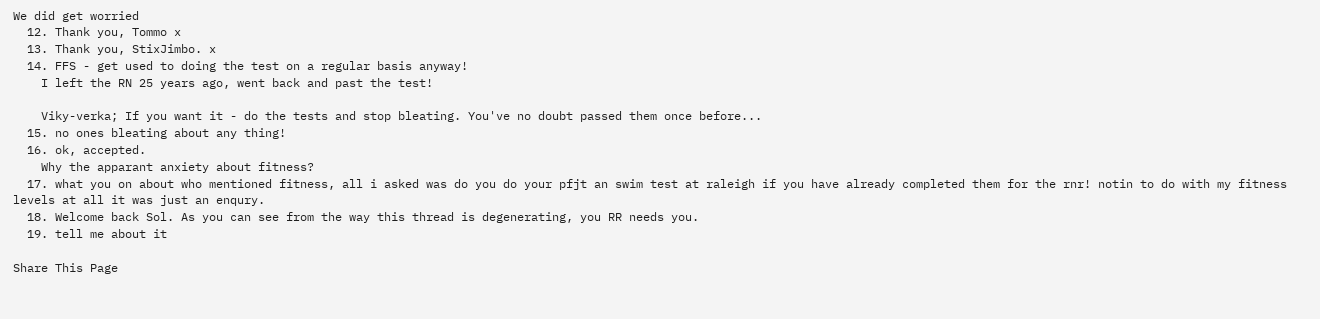We did get worried
  12. Thank you, Tommo x
  13. Thank you, StixJimbo. x
  14. FFS - get used to doing the test on a regular basis anyway!
    I left the RN 25 years ago, went back and past the test!

    Viky-verka; If you want it - do the tests and stop bleating. You've no doubt passed them once before...
  15. no ones bleating about any thing!
  16. ok, accepted.
    Why the apparant anxiety about fitness?
  17. what you on about who mentioned fitness, all i asked was do you do your pfjt an swim test at raleigh if you have already completed them for the rnr! notin to do with my fitness levels at all it was just an enqury.
  18. Welcome back Sol. As you can see from the way this thread is degenerating, you RR needs you.
  19. tell me about it

Share This Page